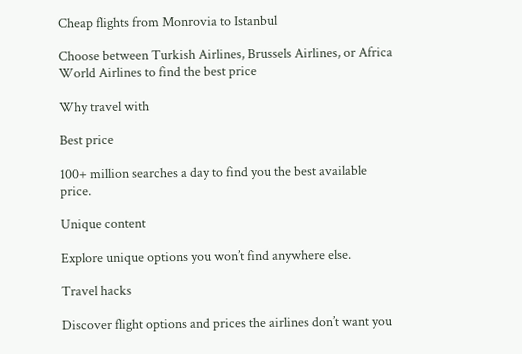Cheap flights from Monrovia to Istanbul

Choose between Turkish Airlines, Brussels Airlines, or Africa World Airlines to find the best price

Why travel with

Best price

100+ million searches a day to find you the best available price.

Unique content

Explore unique options you won’t find anywhere else.

Travel hacks

Discover flight options and prices the airlines don’t want you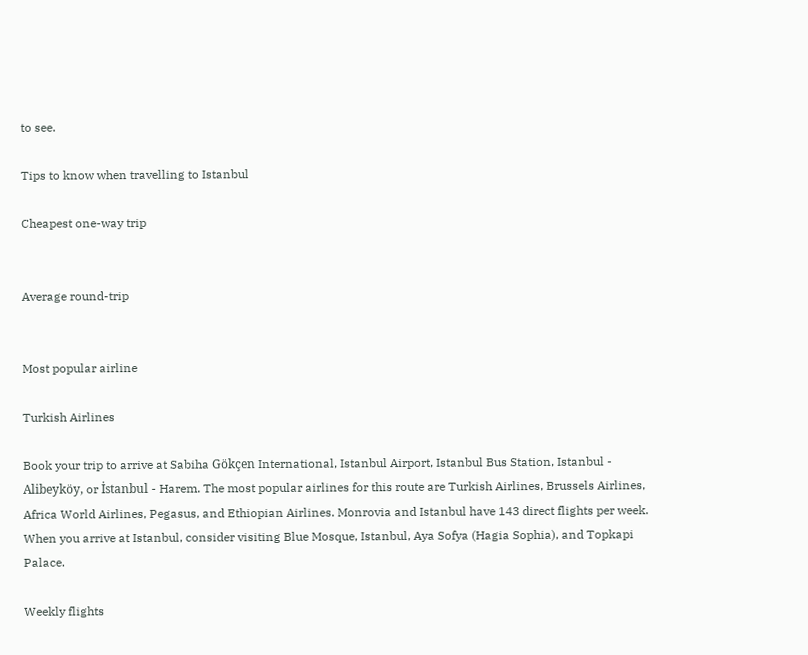to see.

Tips to know when travelling to Istanbul

Cheapest one-way trip


Average round-trip


Most popular airline

Turkish Airlines

Book your trip to arrive at Sabiha Gökçen International, Istanbul Airport, Istanbul Bus Station, Istanbul - Alibeyköy, or İstanbul - Harem. The most popular airlines for this route are Turkish Airlines, Brussels Airlines, Africa World Airlines, Pegasus, and Ethiopian Airlines. Monrovia and Istanbul have 143 direct flights per week. When you arrive at Istanbul, consider visiting Blue Mosque, Istanbul, Aya Sofya (Hagia Sophia), and Topkapi Palace.

Weekly flights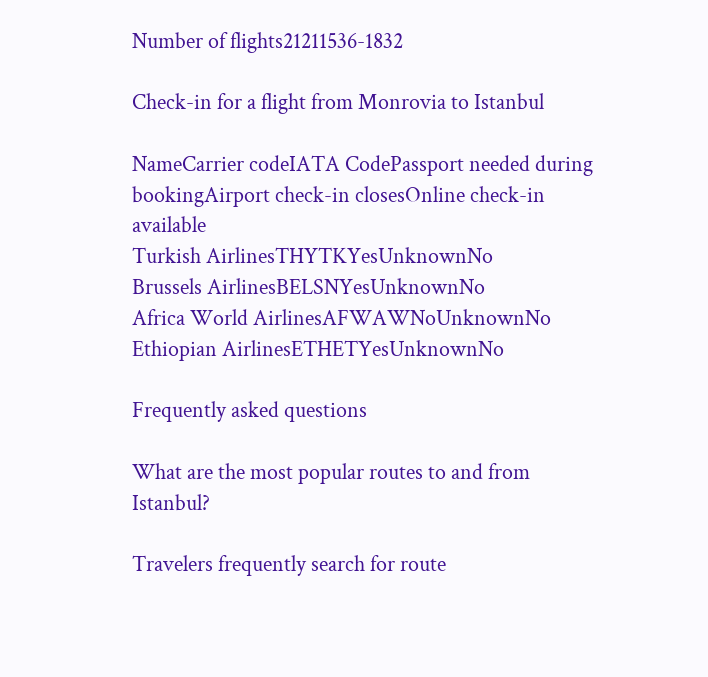Number of flights21211536-1832

Check-in for a flight from Monrovia to Istanbul

NameCarrier codeIATA CodePassport needed during bookingAirport check-in closesOnline check-in available
Turkish AirlinesTHYTKYesUnknownNo
Brussels AirlinesBELSNYesUnknownNo
Africa World AirlinesAFWAWNoUnknownNo
Ethiopian AirlinesETHETYesUnknownNo

Frequently asked questions

What are the most popular routes to and from Istanbul?

Travelers frequently search for route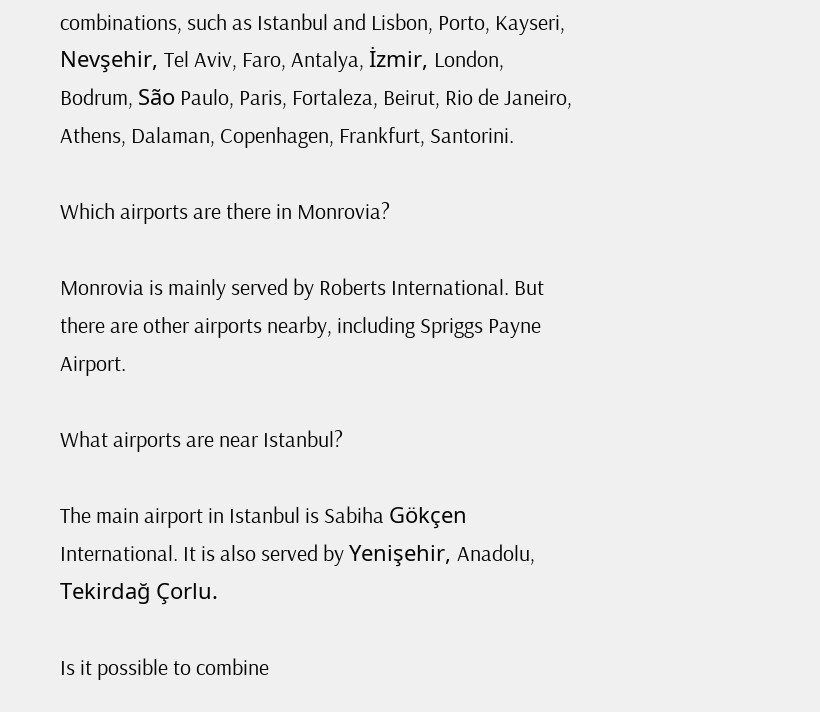combinations, such as Istanbul and Lisbon, Porto, Kayseri, Nevşehir, Tel Aviv, Faro, Antalya, İzmir, London, Bodrum, São Paulo, Paris, Fortaleza, Beirut, Rio de Janeiro, Athens, Dalaman, Copenhagen, Frankfurt, Santorini.

Which airports are there in Monrovia?

Monrovia is mainly served by Roberts International. But there are other airports nearby, including Spriggs Payne Airport.

What airports are near Istanbul?

The main airport in Istanbul is Sabiha Gökçen International. It is also served by Yenişehir, Anadolu, Tekirdağ Çorlu.

Is it possible to combine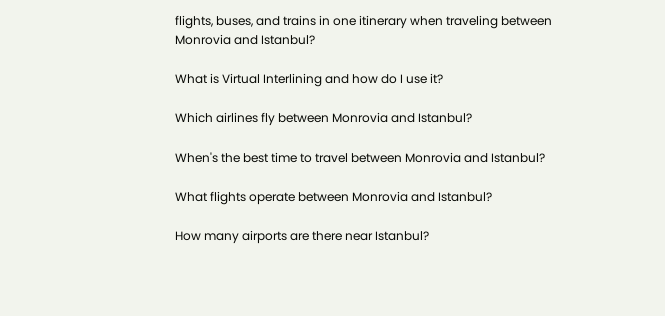flights, buses, and trains in one itinerary when traveling between Monrovia and Istanbul?

What is Virtual Interlining and how do I use it?

Which airlines fly between Monrovia and Istanbul?

When's the best time to travel between Monrovia and Istanbul?

What flights operate between Monrovia and Istanbul?

How many airports are there near Istanbul?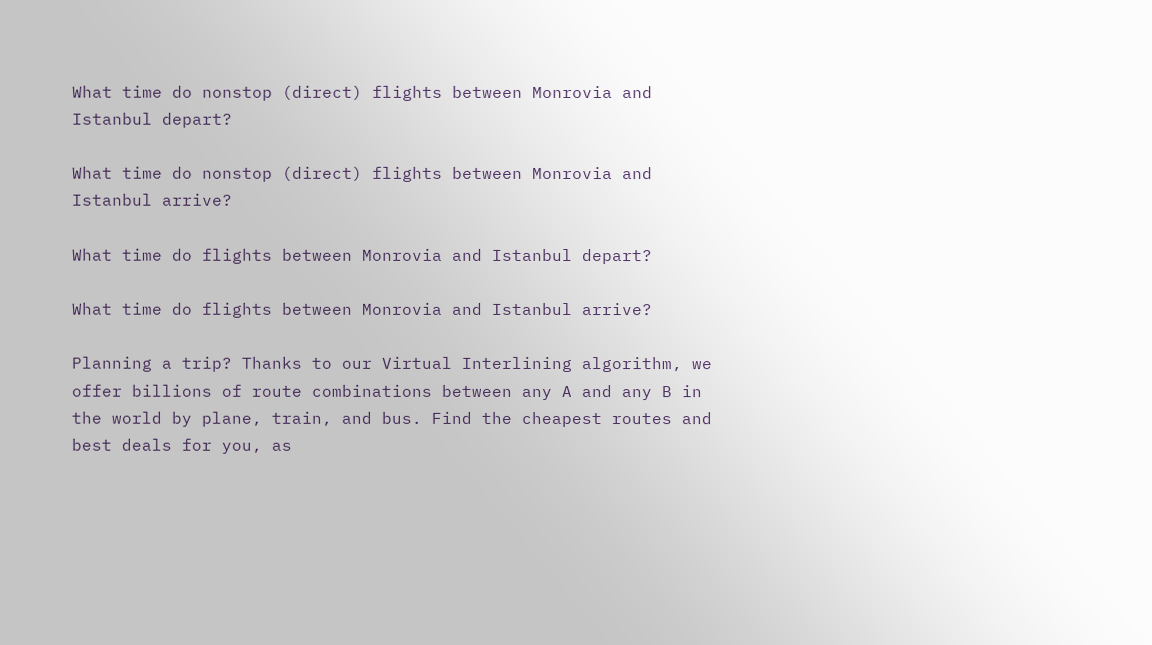What time do nonstop (direct) flights between Monrovia and Istanbul depart?

What time do nonstop (direct) flights between Monrovia and Istanbul arrive?

What time do flights between Monrovia and Istanbul depart?

What time do flights between Monrovia and Istanbul arrive?

Planning a trip? Thanks to our Virtual Interlining algorithm, we offer billions of route combinations between any A and any B in the world by plane, train, and bus. Find the cheapest routes and best deals for you, as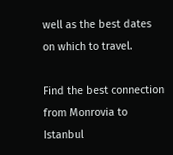well as the best dates on which to travel.

Find the best connection from Monrovia to Istanbul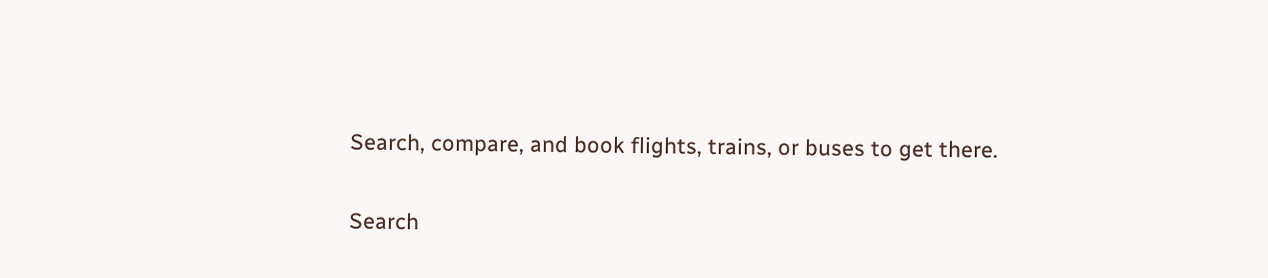Search, compare, and book flights, trains, or buses to get there.

Search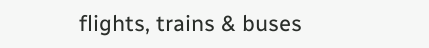flights, trains & buses